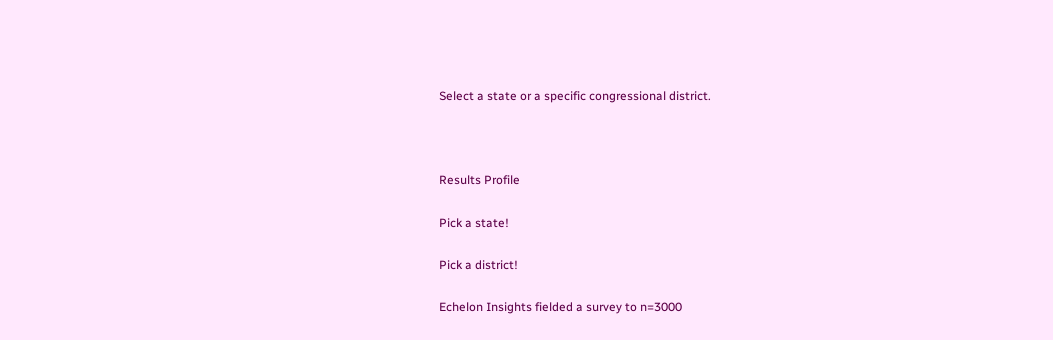Select a state or a specific congressional district.



Results Profile

Pick a state!

Pick a district!

Echelon Insights fielded a survey to n=3000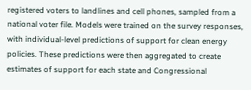registered voters to landlines and cell phones, sampled from a national voter file. Models were trained on the survey responses, with individual-level predictions of support for clean energy policies. These predictions were then aggregated to create estimates of support for each state and Congressional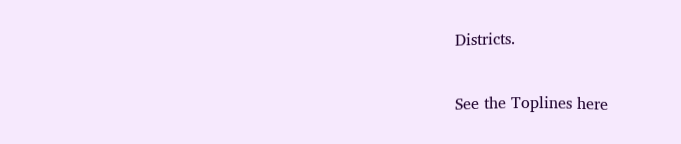Districts.

See the Toplines here